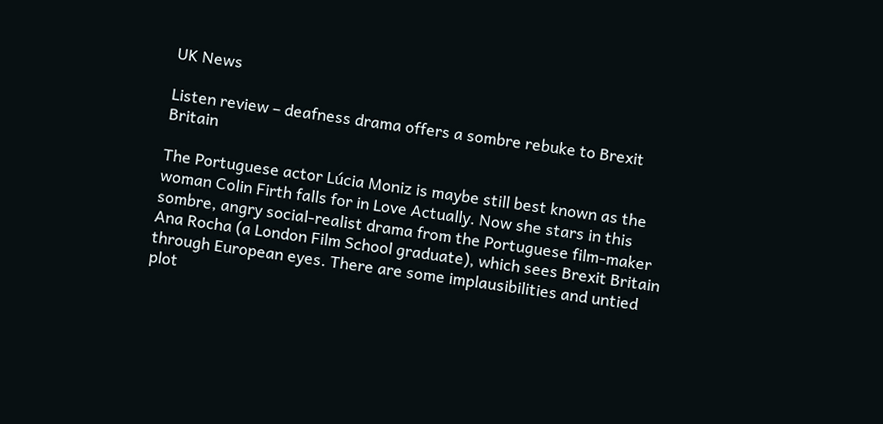UK News

Listen review – deafness drama offers a sombre rebuke to Brexit Britain

The Portuguese actor Lúcia Moniz is maybe still best known as the woman Colin Firth falls for in Love Actually. Now she stars in this sombre, angry social-realist drama from the Portuguese film-maker Ana Rocha (a London Film School graduate), which sees Brexit Britain through European eyes. There are some implausibilities and untied plot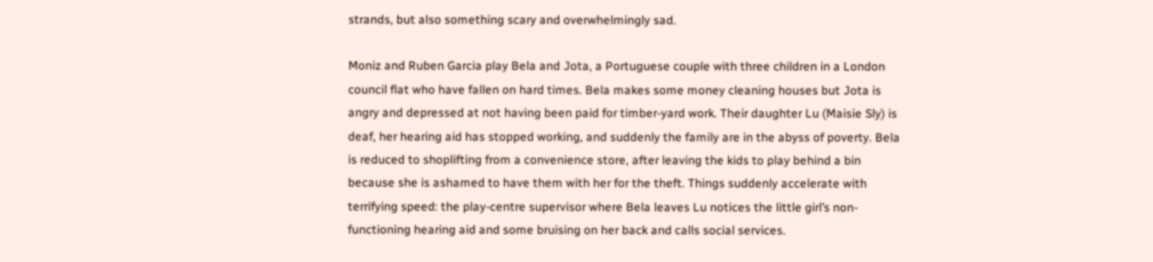strands, but also something scary and overwhelmingly sad.

Moniz and Ruben Garcia play Bela and Jota, a Portuguese couple with three children in a London council flat who have fallen on hard times. Bela makes some money cleaning houses but Jota is angry and depressed at not having been paid for timber-yard work. Their daughter Lu (Maisie Sly) is deaf, her hearing aid has stopped working, and suddenly the family are in the abyss of poverty. Bela is reduced to shoplifting from a convenience store, after leaving the kids to play behind a bin because she is ashamed to have them with her for the theft. Things suddenly accelerate with terrifying speed: the play-centre supervisor where Bela leaves Lu notices the little girl’s non-functioning hearing aid and some bruising on her back and calls social services.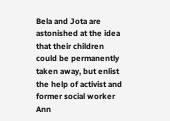Bela and Jota are astonished at the idea that their children could be permanently taken away, but enlist the help of activist and former social worker Ann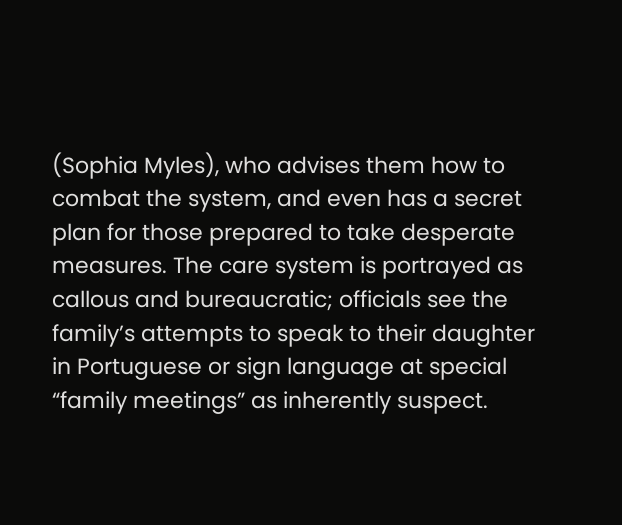(Sophia Myles), who advises them how to combat the system, and even has a secret plan for those prepared to take desperate measures. The care system is portrayed as callous and bureaucratic; officials see the family’s attempts to speak to their daughter in Portuguese or sign language at special “family meetings” as inherently suspect.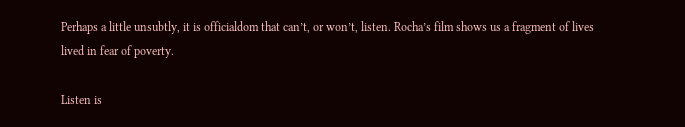Perhaps a little unsubtly, it is officialdom that can’t, or won’t, listen. Rocha’s film shows us a fragment of lives lived in fear of poverty.

Listen is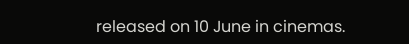released on 10 June in cinemas.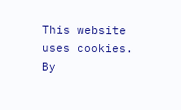This website uses cookies. By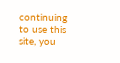continuing to use this site, you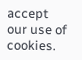accept our use of cookies.